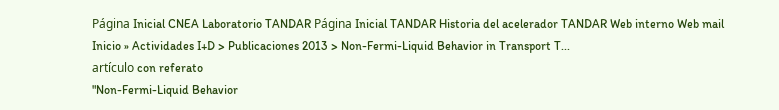Página Inicial CNEA Laboratorio TANDAR Página Inicial TANDAR Historia del acelerador TANDAR Web interno Web mail
Inicio » Actividades I+D > Publicaciones 2013 > Non-Fermi-Liquid Behavior in Transport T...
artículo con referato
"Non-Fermi-Liquid Behavior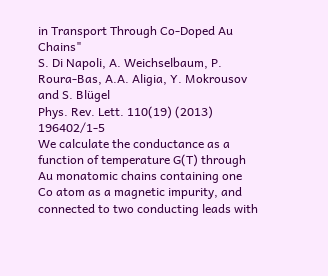in Transport Through Co-Doped Au Chains"
S. Di Napoli, A. Weichselbaum, P. Roura-Bas, A.A. Aligia, Y. Mokrousov and S. Blügel
Phys. Rev. Lett. 110(19) (2013) 196402/1-5
We calculate the conductance as a function of temperature G(T) through Au monatomic chains containing one Co atom as a magnetic impurity, and connected to two conducting leads with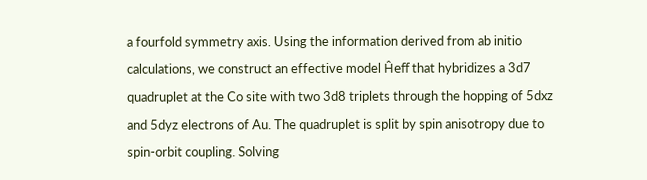a fourfold symmetry axis. Using the information derived from ab initio calculations, we construct an effective model Ĥeff that hybridizes a 3d7 quadruplet at the Co site with two 3d8 triplets through the hopping of 5dxz and 5dyz electrons of Au. The quadruplet is split by spin anisotropy due to spin-orbit coupling. Solving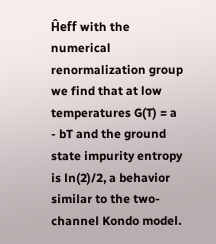Ĥeff with the numerical renormalization group we find that at low temperatures G(T) = a - bT and the ground state impurity entropy is ln(2)/2, a behavior similar to the two-channel Kondo model.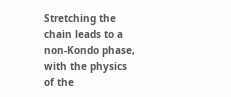Stretching the chain leads to a non-Kondo phase, with the physics of the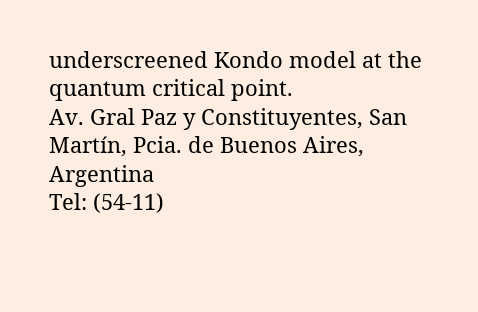underscreened Kondo model at the quantum critical point.
Av. Gral Paz y Constituyentes, San Martín, Pcia. de Buenos Aires, Argentina
Tel: (54-11)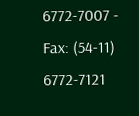6772-7007 - Fax: (54-11) 6772-7121